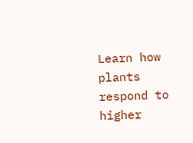Learn how plants respond to higher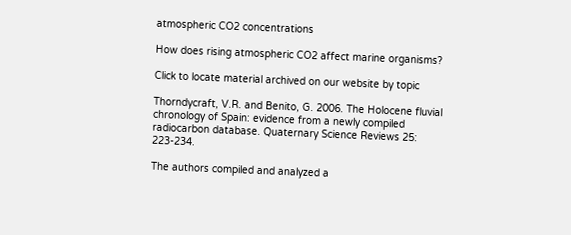atmospheric CO2 concentrations

How does rising atmospheric CO2 affect marine organisms?

Click to locate material archived on our website by topic

Thorndycraft, V.R. and Benito, G. 2006. The Holocene fluvial chronology of Spain: evidence from a newly compiled radiocarbon database. Quaternary Science Reviews 25: 223-234.

The authors compiled and analyzed a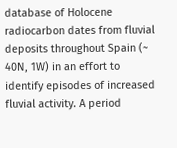database of Holocene radiocarbon dates from fluvial deposits throughout Spain (~ 40N, 1W) in an effort to identify episodes of increased fluvial activity. A period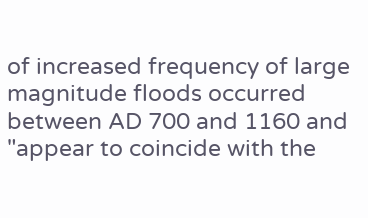of increased frequency of large magnitude floods occurred between AD 700 and 1160 and "appear to coincide with the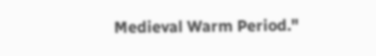Medieval Warm Period."